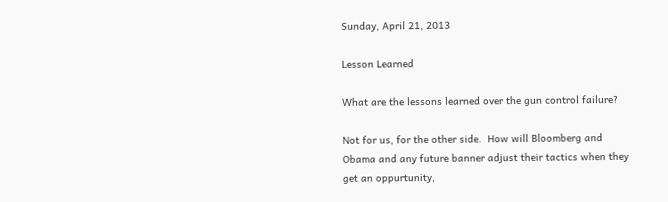Sunday, April 21, 2013

Lesson Learned

What are the lessons learned over the gun control failure?

Not for us, for the other side.  How will Bloomberg and Obama and any future banner adjust their tactics when they get an oppurtunity,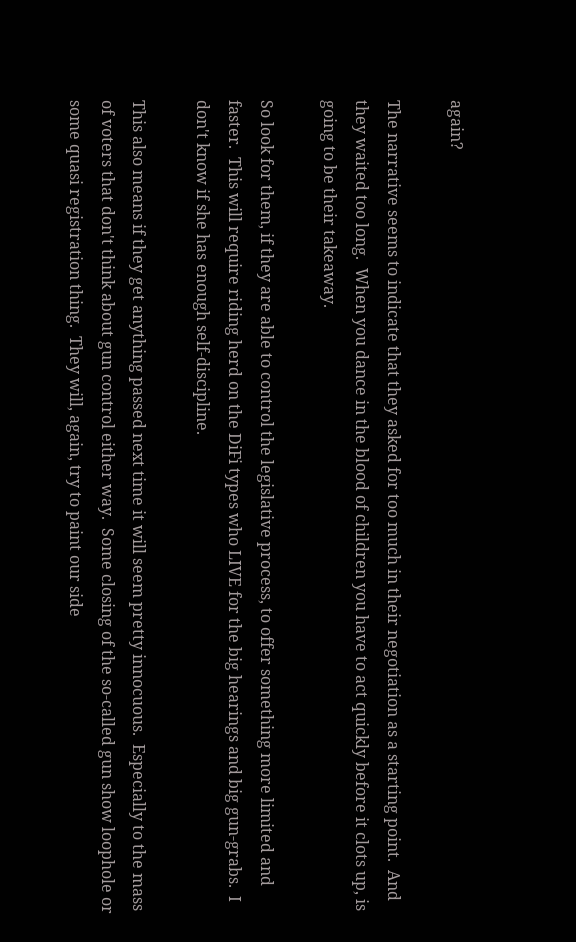again?

The narrative seems to indicate that they asked for too much in their negotiation as a starting point.  And they waited too long.  When you dance in the blood of children you have to act quickly before it clots up, is going to be their takeaway.

So look for them, if they are able to control the legislative process, to offer something more limited and faster.  This will require riding herd on the DiFi types who LIVE for the big hearings and big gun-grabs.  I don't know if she has enough self-discipline.

This also means if they get anything passed next time it will seem pretty innocuous.  Especially to the mass of voters that don't think about gun control either way.  Some closing of the so-called gun show loophole or some quasi registration thing.  They will, again, try to paint our side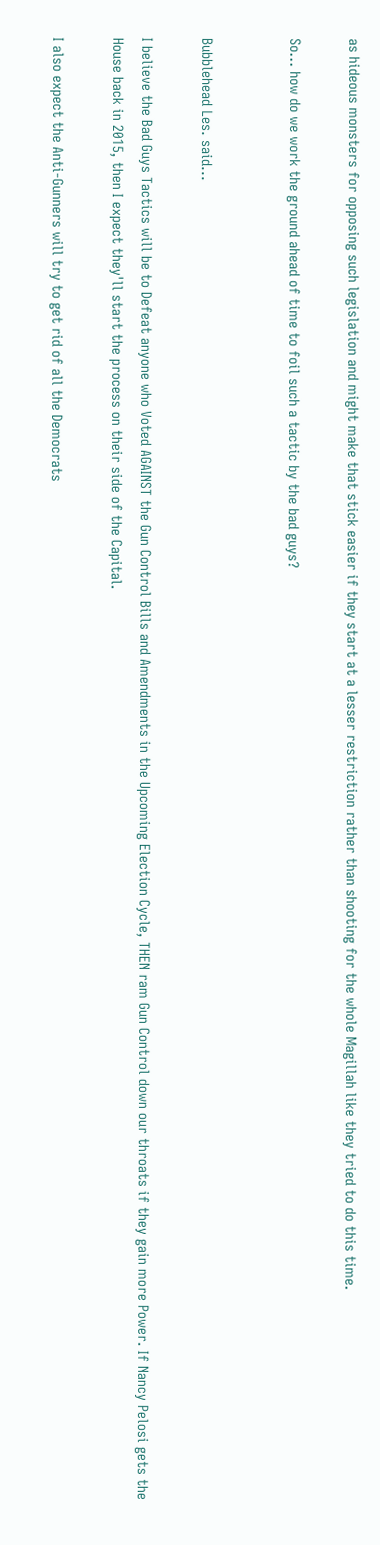as hideous monsters for opposing such legislation and might make that stick easier if they start at a lesser restriction rather than shooting for the whole Magillah like they tried to do this time.

So... how do we work the ground ahead of time to foil such a tactic by the bad guys?


Bubblehead Les. said...

I believe the Bad Guys Tactics will be to Defeat anyone who Voted AGAINST the Gun Control Bills and Amendments in the Upcoming Election Cycle, THEN ram Gun Control down our throats if they gain more Power. If Nancy Pelosi gets the House back in 2015, then I expect they'll start the process on their side of the Capital.

I also expect the Anti-Gunners will try to get rid of all the Democrats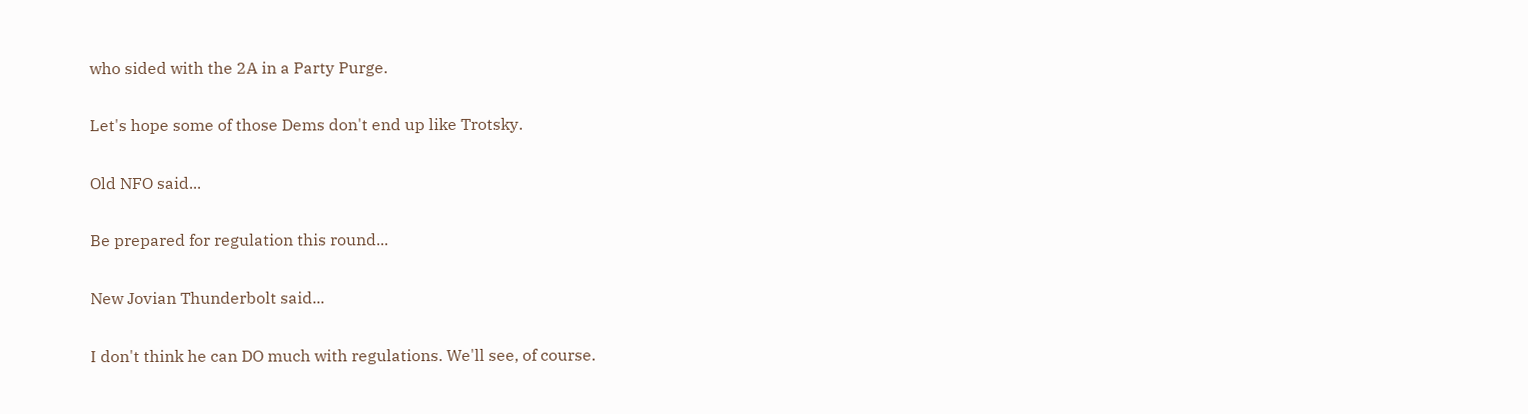who sided with the 2A in a Party Purge.

Let's hope some of those Dems don't end up like Trotsky.

Old NFO said...

Be prepared for regulation this round...

New Jovian Thunderbolt said...

I don't think he can DO much with regulations. We'll see, of course.